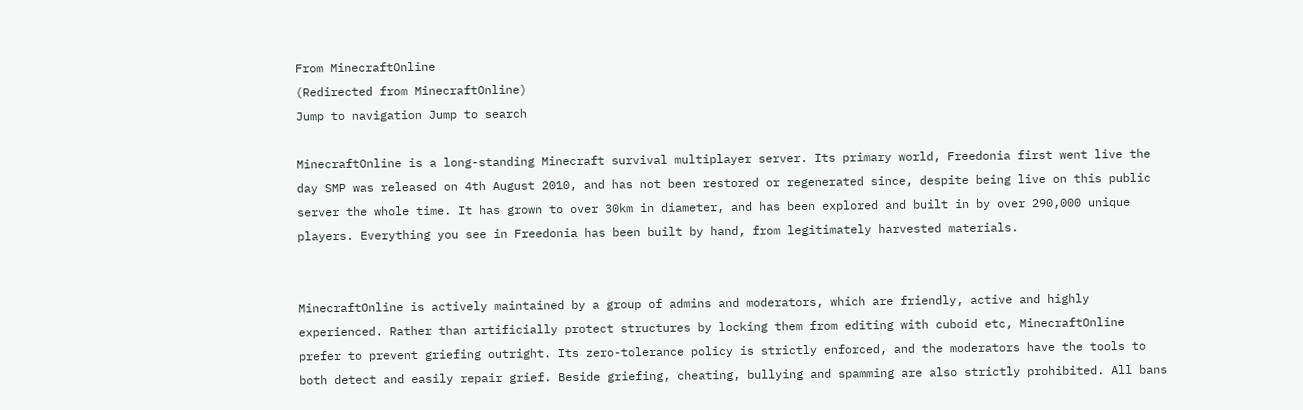From MinecraftOnline
(Redirected from MinecraftOnline)
Jump to navigation Jump to search

MinecraftOnline is a long-standing Minecraft survival multiplayer server. Its primary world, Freedonia first went live the day SMP was released on 4th August 2010, and has not been restored or regenerated since, despite being live on this public server the whole time. It has grown to over 30km in diameter, and has been explored and built in by over 290,000 unique players. Everything you see in Freedonia has been built by hand, from legitimately harvested materials.


MinecraftOnline is actively maintained by a group of admins and moderators, which are friendly, active and highly experienced. Rather than artificially protect structures by locking them from editing with cuboid etc, MinecraftOnline prefer to prevent griefing outright. Its zero-tolerance policy is strictly enforced, and the moderators have the tools to both detect and easily repair grief. Beside griefing, cheating, bullying and spamming are also strictly prohibited. All bans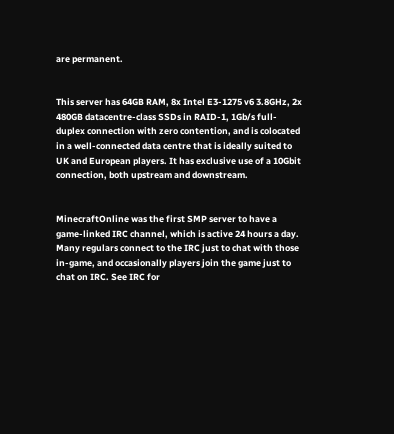are permanent.


This server has 64GB RAM, 8x Intel E3-1275 v6 3.8GHz, 2x 480GB datacentre-class SSDs in RAID-1, 1Gb/s full-duplex connection with zero contention, and is colocated in a well-connected data centre that is ideally suited to UK and European players. It has exclusive use of a 10Gbit connection, both upstream and downstream.


MinecraftOnline was the first SMP server to have a game-linked IRC channel, which is active 24 hours a day. Many regulars connect to the IRC just to chat with those in-game, and occasionally players join the game just to chat on IRC. See IRC for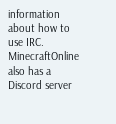information about how to use IRC. MinecraftOnline also has a Discord server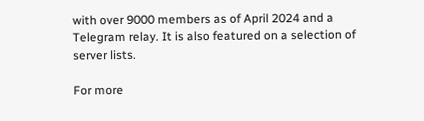with over 9000 members as of April 2024 and a Telegram relay. It is also featured on a selection of server lists.

For more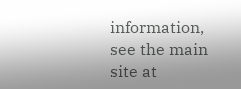information, see the main site at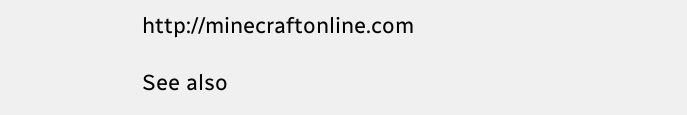http://minecraftonline.com

See also